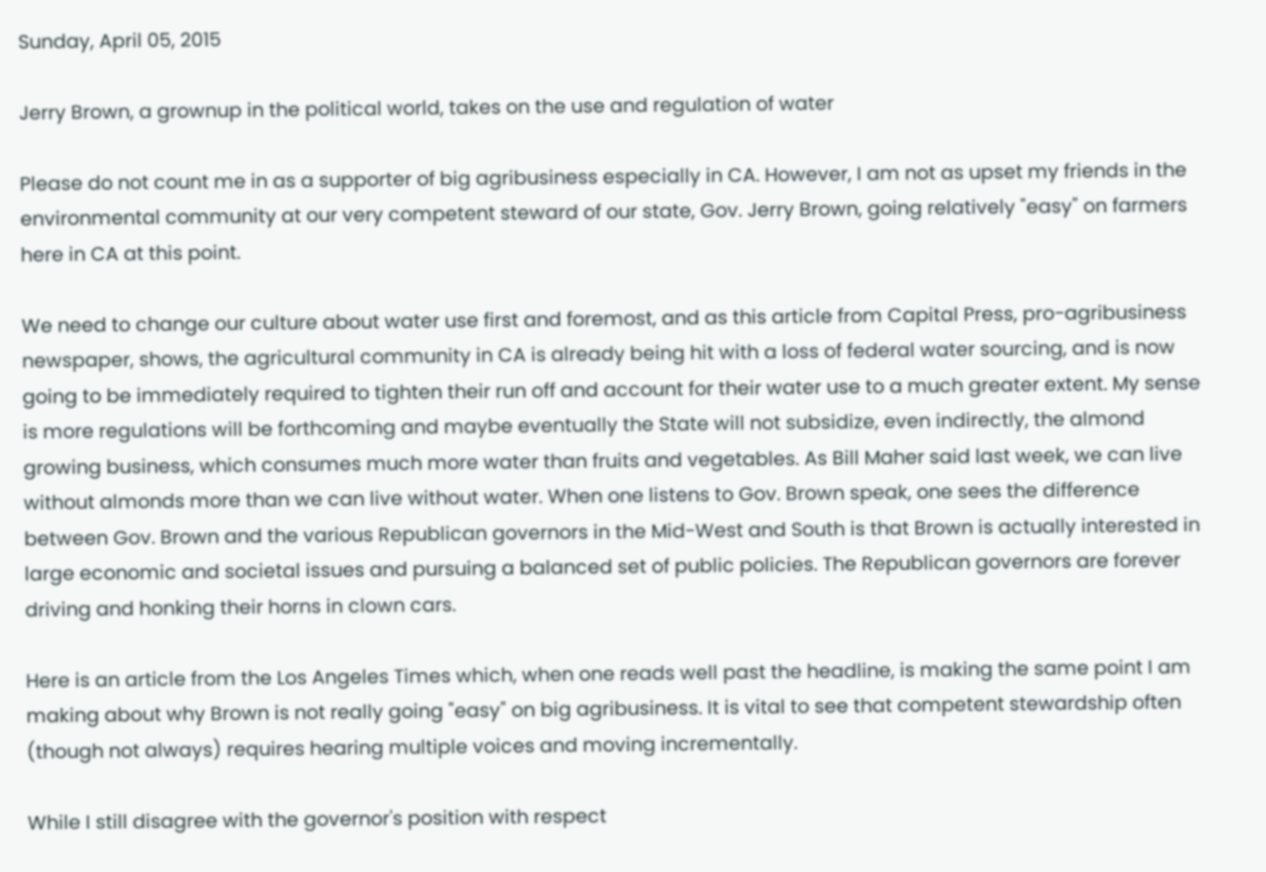Sunday, April 05, 2015

Jerry Brown, a grownup in the political world, takes on the use and regulation of water

Please do not count me in as a supporter of big agribusiness especially in CA. However, I am not as upset my friends in the environmental community at our very competent steward of our state, Gov. Jerry Brown, going relatively "easy" on farmers here in CA at this point.

We need to change our culture about water use first and foremost, and as this article from Capital Press, pro-agribusiness newspaper, shows, the agricultural community in CA is already being hit with a loss of federal water sourcing, and is now going to be immediately required to tighten their run off and account for their water use to a much greater extent. My sense is more regulations will be forthcoming and maybe eventually the State will not subsidize, even indirectly, the almond growing business, which consumes much more water than fruits and vegetables. As Bill Maher said last week, we can live without almonds more than we can live without water. When one listens to Gov. Brown speak, one sees the difference between Gov. Brown and the various Republican governors in the Mid-West and South is that Brown is actually interested in large economic and societal issues and pursuing a balanced set of public policies. The Republican governors are forever driving and honking their horns in clown cars.

Here is an article from the Los Angeles Times which, when one reads well past the headline, is making the same point I am making about why Brown is not really going "easy" on big agribusiness. It is vital to see that competent stewardship often (though not always) requires hearing multiple voices and moving incrementally.

While I still disagree with the governor's position with respect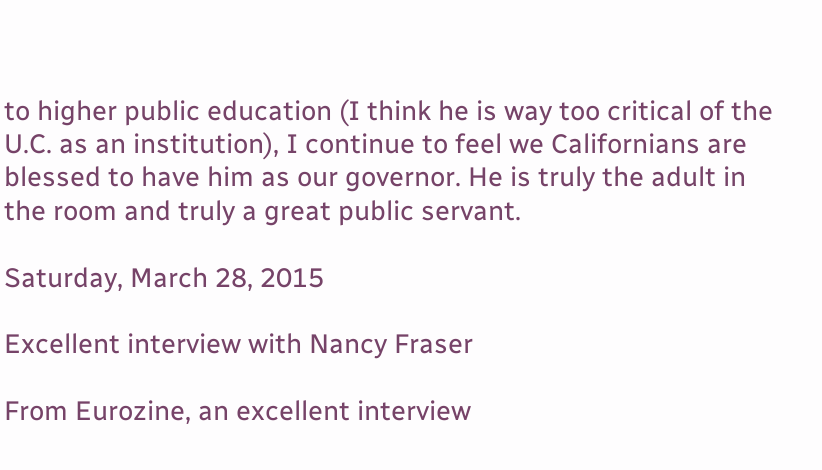to higher public education (I think he is way too critical of the U.C. as an institution), I continue to feel we Californians are blessed to have him as our governor. He is truly the adult in the room and truly a great public servant.

Saturday, March 28, 2015

Excellent interview with Nancy Fraser

From Eurozine, an excellent interview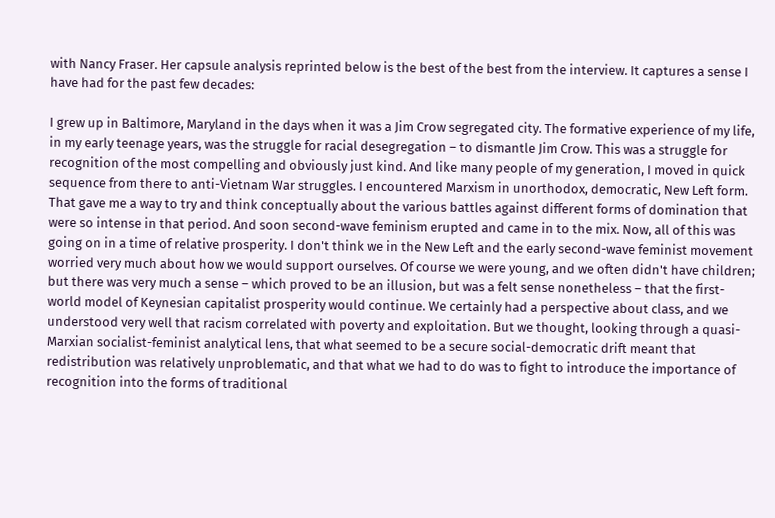with Nancy Fraser. Her capsule analysis reprinted below is the best of the best from the interview. It captures a sense I have had for the past few decades:

I grew up in Baltimore, Maryland in the days when it was a Jim Crow segregated city. The formative experience of my life, in my early teenage years, was the struggle for racial desegregation – to dismantle Jim Crow. This was a struggle for recognition of the most compelling and obviously just kind. And like many people of my generation, I moved in quick sequence from there to anti-Vietnam War struggles. I encountered Marxism in unorthodox, democratic, New Left form. That gave me a way to try and think conceptually about the various battles against different forms of domination that were so intense in that period. And soon second-wave feminism erupted and came in to the mix. Now, all of this was going on in a time of relative prosperity. I don't think we in the New Left and the early second-wave feminist movement worried very much about how we would support ourselves. Of course we were young, and we often didn't have children; but there was very much a sense – which proved to be an illusion, but was a felt sense nonetheless – that the first-world model of Keynesian capitalist prosperity would continue. We certainly had a perspective about class, and we understood very well that racism correlated with poverty and exploitation. But we thought, looking through a quasi-Marxian socialist-feminist analytical lens, that what seemed to be a secure social-democratic drift meant that redistribution was relatively unproblematic, and that what we had to do was to fight to introduce the importance of recognition into the forms of traditional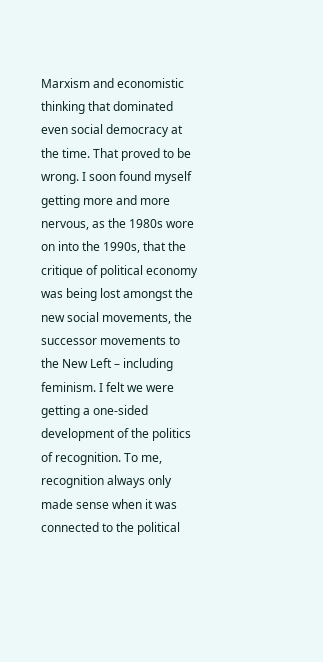Marxism and economistic thinking that dominated even social democracy at the time. That proved to be wrong. I soon found myself getting more and more nervous, as the 1980s wore on into the 1990s, that the critique of political economy was being lost amongst the new social movements, the successor movements to the New Left – including feminism. I felt we were getting a one-sided development of the politics of recognition. To me, recognition always only made sense when it was connected to the political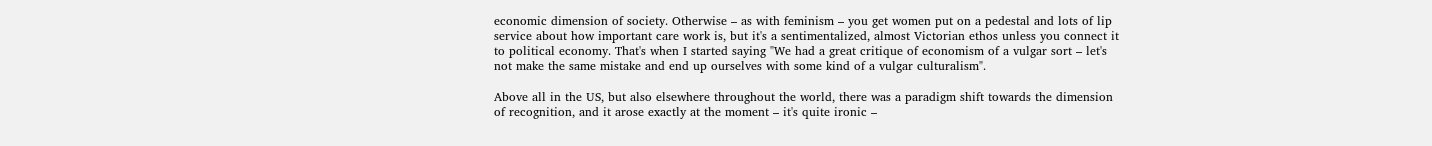economic dimension of society. Otherwise – as with feminism – you get women put on a pedestal and lots of lip service about how important care work is, but it's a sentimentalized, almost Victorian ethos unless you connect it to political economy. That's when I started saying "We had a great critique of economism of a vulgar sort – let's not make the same mistake and end up ourselves with some kind of a vulgar culturalism".

Above all in the US, but also elsewhere throughout the world, there was a paradigm shift towards the dimension of recognition, and it arose exactly at the moment – it's quite ironic –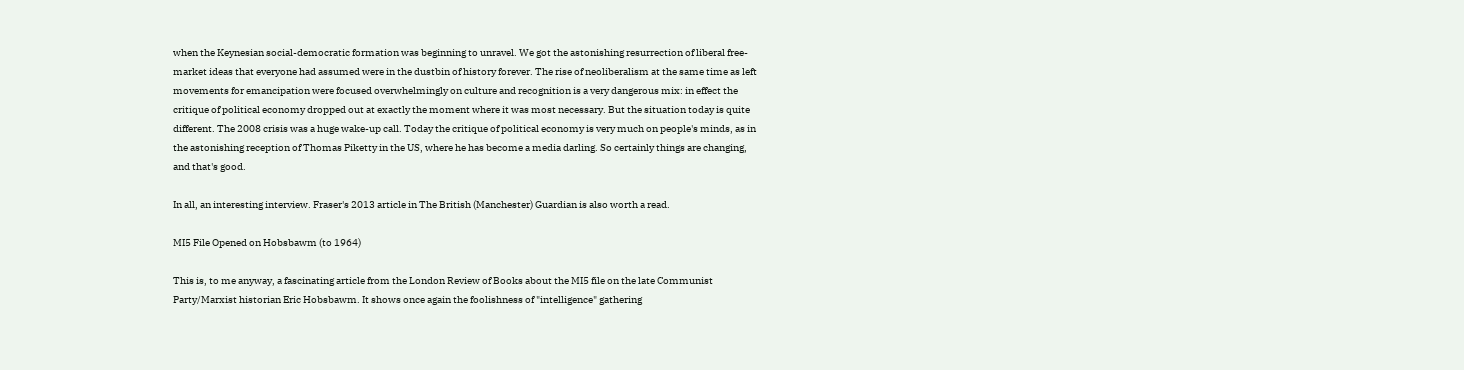when the Keynesian social-democratic formation was beginning to unravel. We got the astonishing resurrection of liberal free-market ideas that everyone had assumed were in the dustbin of history forever. The rise of neoliberalism at the same time as left movements for emancipation were focused overwhelmingly on culture and recognition is a very dangerous mix: in effect the critique of political economy dropped out at exactly the moment where it was most necessary. But the situation today is quite different. The 2008 crisis was a huge wake-up call. Today the critique of political economy is very much on people's minds, as in the astonishing reception of Thomas Piketty in the US, where he has become a media darling. So certainly things are changing, and that's good.

In all, an interesting interview. Fraser's 2013 article in The British (Manchester) Guardian is also worth a read.

MI5 File Opened on Hobsbawm (to 1964)

This is, to me anyway, a fascinating article from the London Review of Books about the MI5 file on the late Communist Party/Marxist historian Eric Hobsbawm. It shows once again the foolishness of "intelligence" gathering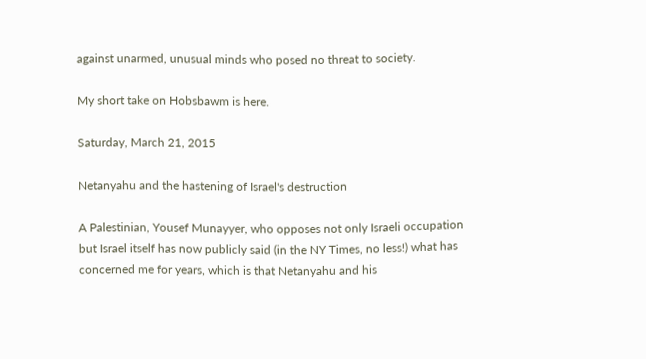against unarmed, unusual minds who posed no threat to society.

My short take on Hobsbawm is here.

Saturday, March 21, 2015

Netanyahu and the hastening of Israel's destruction

A Palestinian, Yousef Munayyer, who opposes not only Israeli occupation but Israel itself has now publicly said (in the NY Times, no less!) what has concerned me for years, which is that Netanyahu and his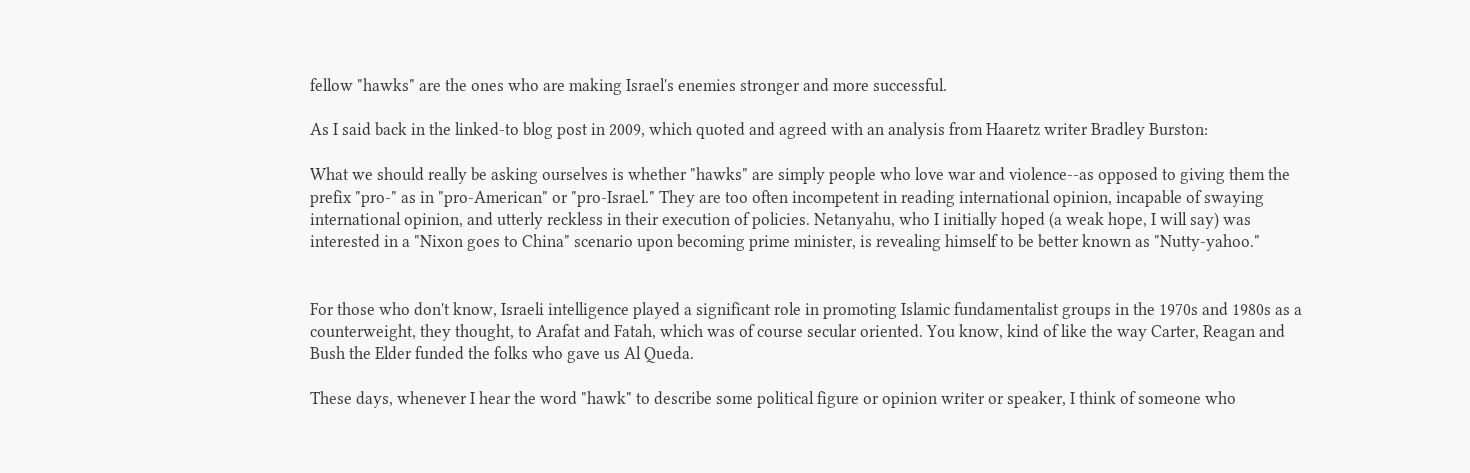fellow "hawks" are the ones who are making Israel's enemies stronger and more successful.

As I said back in the linked-to blog post in 2009, which quoted and agreed with an analysis from Haaretz writer Bradley Burston:

What we should really be asking ourselves is whether "hawks" are simply people who love war and violence--as opposed to giving them the prefix "pro-" as in "pro-American" or "pro-Israel." They are too often incompetent in reading international opinion, incapable of swaying international opinion, and utterly reckless in their execution of policies. Netanyahu, who I initially hoped (a weak hope, I will say) was interested in a "Nixon goes to China" scenario upon becoming prime minister, is revealing himself to be better known as "Nutty-yahoo."


For those who don't know, Israeli intelligence played a significant role in promoting Islamic fundamentalist groups in the 1970s and 1980s as a counterweight, they thought, to Arafat and Fatah, which was of course secular oriented. You know, kind of like the way Carter, Reagan and Bush the Elder funded the folks who gave us Al Queda.

These days, whenever I hear the word "hawk" to describe some political figure or opinion writer or speaker, I think of someone who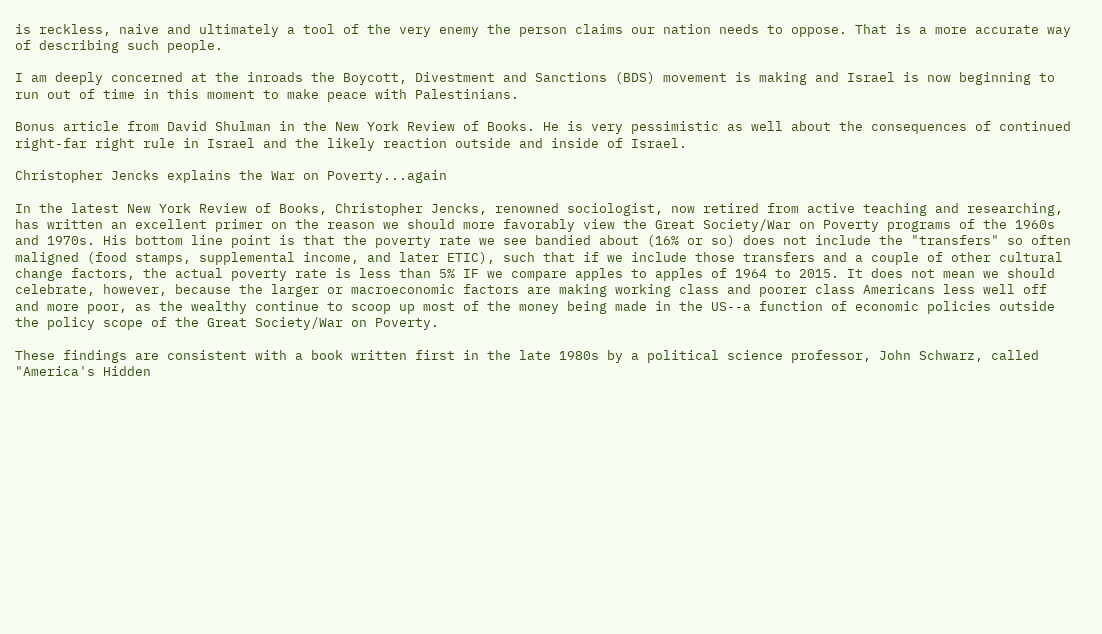is reckless, naive and ultimately a tool of the very enemy the person claims our nation needs to oppose. That is a more accurate way of describing such people.

I am deeply concerned at the inroads the Boycott, Divestment and Sanctions (BDS) movement is making and Israel is now beginning to run out of time in this moment to make peace with Palestinians.

Bonus article from David Shulman in the New York Review of Books. He is very pessimistic as well about the consequences of continued right-far right rule in Israel and the likely reaction outside and inside of Israel.

Christopher Jencks explains the War on Poverty...again

In the latest New York Review of Books, Christopher Jencks, renowned sociologist, now retired from active teaching and researching, has written an excellent primer on the reason we should more favorably view the Great Society/War on Poverty programs of the 1960s and 1970s. His bottom line point is that the poverty rate we see bandied about (16% or so) does not include the "transfers" so often maligned (food stamps, supplemental income, and later ETIC), such that if we include those transfers and a couple of other cultural change factors, the actual poverty rate is less than 5% IF we compare apples to apples of 1964 to 2015. It does not mean we should celebrate, however, because the larger or macroeconomic factors are making working class and poorer class Americans less well off and more poor, as the wealthy continue to scoop up most of the money being made in the US--a function of economic policies outside the policy scope of the Great Society/War on Poverty.

These findings are consistent with a book written first in the late 1980s by a political science professor, John Schwarz, called "America's Hidden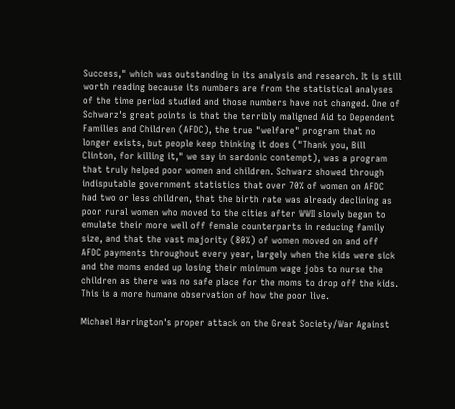Success," which was outstanding in its analysis and research. It is still worth reading because its numbers are from the statistical analyses of the time period studied and those numbers have not changed. One of Schwarz's great points is that the terribly maligned Aid to Dependent Families and Children (AFDC), the true "welfare" program that no longer exists, but people keep thinking it does ("Thank you, Bill Clinton, for killing it," we say in sardonic contempt), was a program that truly helped poor women and children. Schwarz showed through indisputable government statistics that over 70% of women on AFDC had two or less children, that the birth rate was already declining as poor rural women who moved to the cities after WWII slowly began to emulate their more well off female counterparts in reducing family size, and that the vast majority (80%) of women moved on and off AFDC payments throughout every year, largely when the kids were sick and the moms ended up losing their minimum wage jobs to nurse the children as there was no safe place for the moms to drop off the kids. This is a more humane observation of how the poor live.

Michael Harrington's proper attack on the Great Society/War Against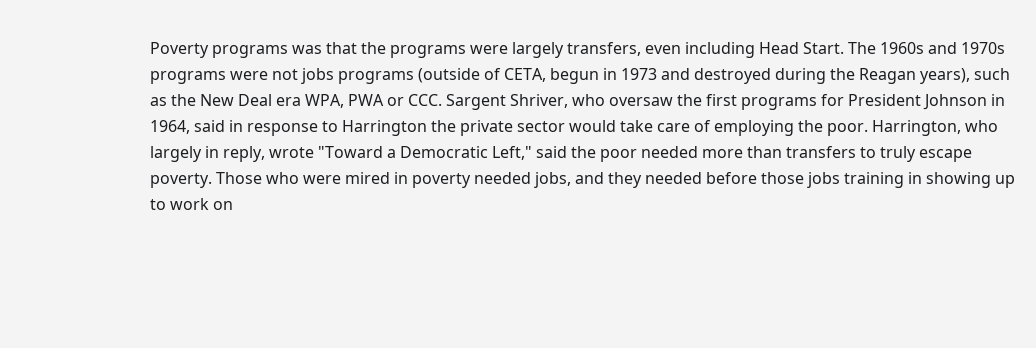Poverty programs was that the programs were largely transfers, even including Head Start. The 1960s and 1970s programs were not jobs programs (outside of CETA, begun in 1973 and destroyed during the Reagan years), such as the New Deal era WPA, PWA or CCC. Sargent Shriver, who oversaw the first programs for President Johnson in 1964, said in response to Harrington the private sector would take care of employing the poor. Harrington, who largely in reply, wrote "Toward a Democratic Left," said the poor needed more than transfers to truly escape poverty. Those who were mired in poverty needed jobs, and they needed before those jobs training in showing up to work on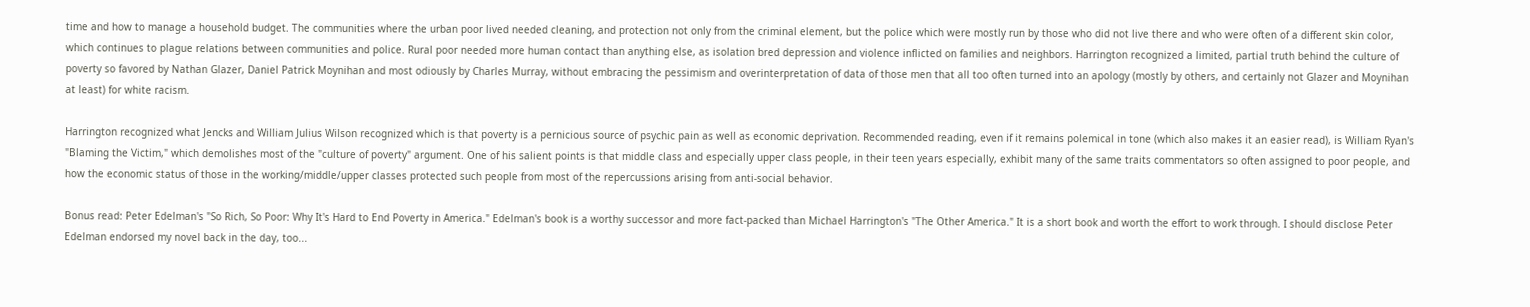time and how to manage a household budget. The communities where the urban poor lived needed cleaning, and protection not only from the criminal element, but the police which were mostly run by those who did not live there and who were often of a different skin color, which continues to plague relations between communities and police. Rural poor needed more human contact than anything else, as isolation bred depression and violence inflicted on families and neighbors. Harrington recognized a limited, partial truth behind the culture of poverty so favored by Nathan Glazer, Daniel Patrick Moynihan and most odiously by Charles Murray, without embracing the pessimism and overinterpretation of data of those men that all too often turned into an apology (mostly by others, and certainly not Glazer and Moynihan at least) for white racism.

Harrington recognized what Jencks and William Julius Wilson recognized which is that poverty is a pernicious source of psychic pain as well as economic deprivation. Recommended reading, even if it remains polemical in tone (which also makes it an easier read), is William Ryan's "Blaming the Victim," which demolishes most of the "culture of poverty" argument. One of his salient points is that middle class and especially upper class people, in their teen years especially, exhibit many of the same traits commentators so often assigned to poor people, and how the economic status of those in the working/middle/upper classes protected such people from most of the repercussions arising from anti-social behavior.

Bonus read: Peter Edelman's "So Rich, So Poor: Why It's Hard to End Poverty in America." Edelman's book is a worthy successor and more fact-packed than Michael Harrington's "The Other America." It is a short book and worth the effort to work through. I should disclose Peter Edelman endorsed my novel back in the day, too...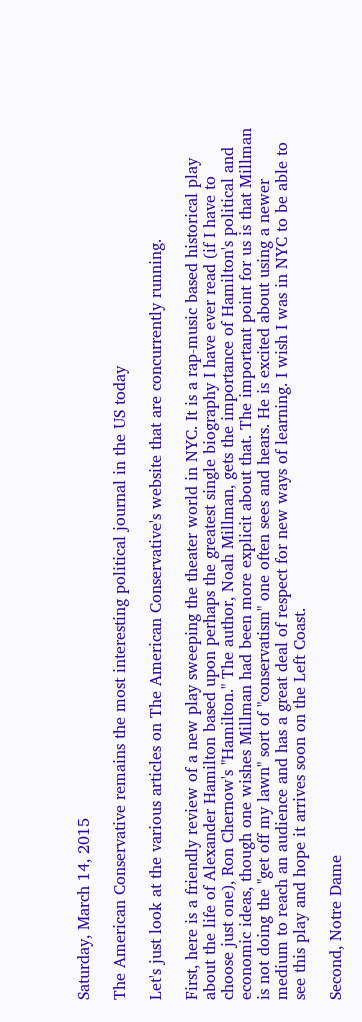Saturday, March 14, 2015

The American Conservative remains the most interesting political journal in the US today

Let's just look at the various articles on The American Conservative's website that are concurrently running.

First, here is a friendly review of a new play sweeping the theater world in NYC. It is a rap-music based historical play about the life of Alexander Hamilton based upon perhaps the greatest single biography I have ever read (if I have to choose just one), Ron Chernow's "Hamilton." The author, Noah Millman, gets the importance of Hamilton's political and economic ideas, though one wishes Millman had been more explicit about that. The important point for us is that Millman is not doing the "get off my lawn" sort of "conservatism" one often sees and hears. He is excited about using a newer medium to reach an audience and has a great deal of respect for new ways of learning. I wish I was in NYC to be able to see this play and hope it arrives soon on the Left Coast.

Second, Notre Dame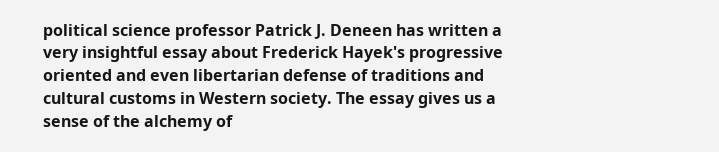political science professor Patrick J. Deneen has written a very insightful essay about Frederick Hayek's progressive oriented and even libertarian defense of traditions and cultural customs in Western society. The essay gives us a sense of the alchemy of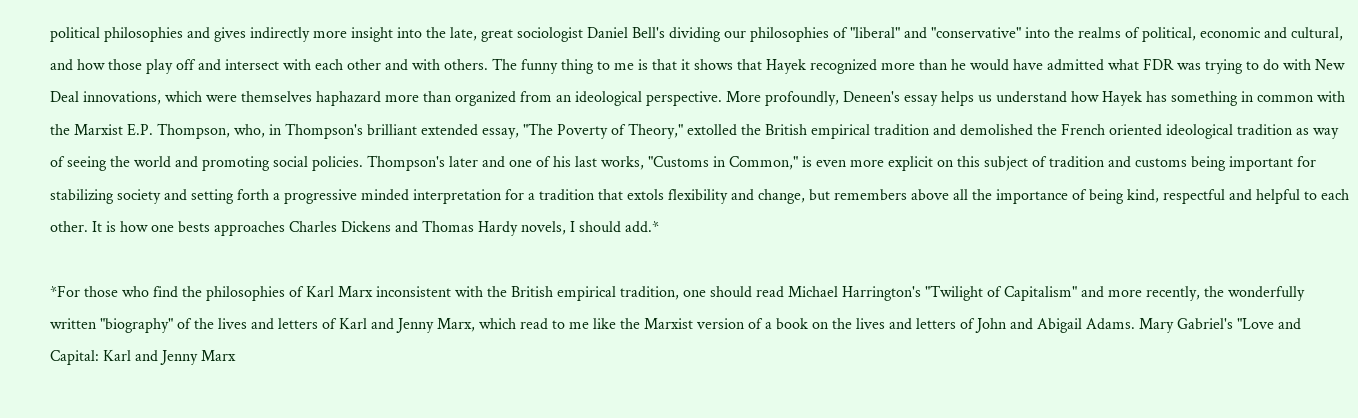political philosophies and gives indirectly more insight into the late, great sociologist Daniel Bell's dividing our philosophies of "liberal" and "conservative" into the realms of political, economic and cultural, and how those play off and intersect with each other and with others. The funny thing to me is that it shows that Hayek recognized more than he would have admitted what FDR was trying to do with New Deal innovations, which were themselves haphazard more than organized from an ideological perspective. More profoundly, Deneen's essay helps us understand how Hayek has something in common with the Marxist E.P. Thompson, who, in Thompson's brilliant extended essay, "The Poverty of Theory," extolled the British empirical tradition and demolished the French oriented ideological tradition as way of seeing the world and promoting social policies. Thompson's later and one of his last works, "Customs in Common," is even more explicit on this subject of tradition and customs being important for stabilizing society and setting forth a progressive minded interpretation for a tradition that extols flexibility and change, but remembers above all the importance of being kind, respectful and helpful to each other. It is how one bests approaches Charles Dickens and Thomas Hardy novels, I should add.*

*For those who find the philosophies of Karl Marx inconsistent with the British empirical tradition, one should read Michael Harrington's "Twilight of Capitalism" and more recently, the wonderfully written "biography" of the lives and letters of Karl and Jenny Marx, which read to me like the Marxist version of a book on the lives and letters of John and Abigail Adams. Mary Gabriel's "Love and Capital: Karl and Jenny Marx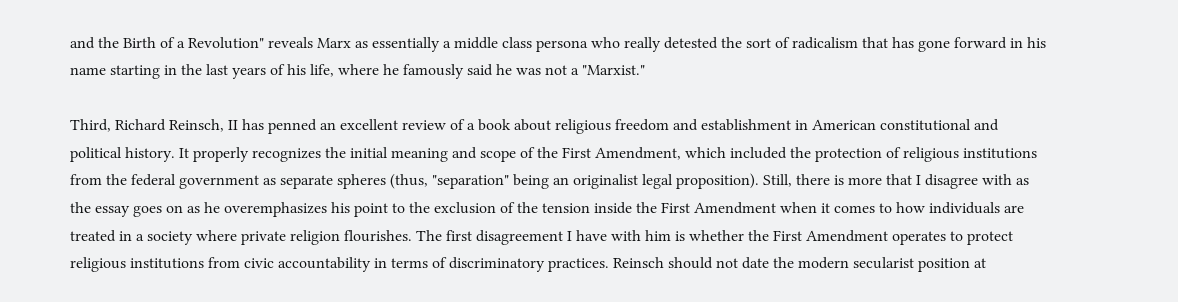and the Birth of a Revolution" reveals Marx as essentially a middle class persona who really detested the sort of radicalism that has gone forward in his name starting in the last years of his life, where he famously said he was not a "Marxist."

Third, Richard Reinsch, II has penned an excellent review of a book about religious freedom and establishment in American constitutional and political history. It properly recognizes the initial meaning and scope of the First Amendment, which included the protection of religious institutions from the federal government as separate spheres (thus, "separation" being an originalist legal proposition). Still, there is more that I disagree with as the essay goes on as he overemphasizes his point to the exclusion of the tension inside the First Amendment when it comes to how individuals are treated in a society where private religion flourishes. The first disagreement I have with him is whether the First Amendment operates to protect religious institutions from civic accountability in terms of discriminatory practices. Reinsch should not date the modern secularist position at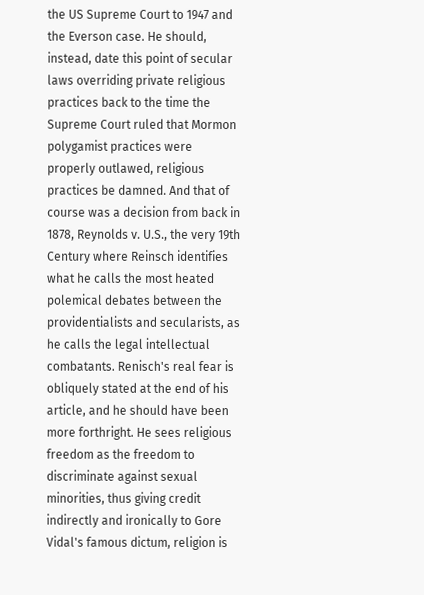the US Supreme Court to 1947 and the Everson case. He should, instead, date this point of secular laws overriding private religious practices back to the time the Supreme Court ruled that Mormon polygamist practices were properly outlawed, religious practices be damned. And that of course was a decision from back in 1878, Reynolds v. U.S., the very 19th Century where Reinsch identifies what he calls the most heated polemical debates between the providentialists and secularists, as he calls the legal intellectual combatants. Renisch's real fear is obliquely stated at the end of his article, and he should have been more forthright. He sees religious freedom as the freedom to discriminate against sexual minorities, thus giving credit indirectly and ironically to Gore Vidal's famous dictum, religion is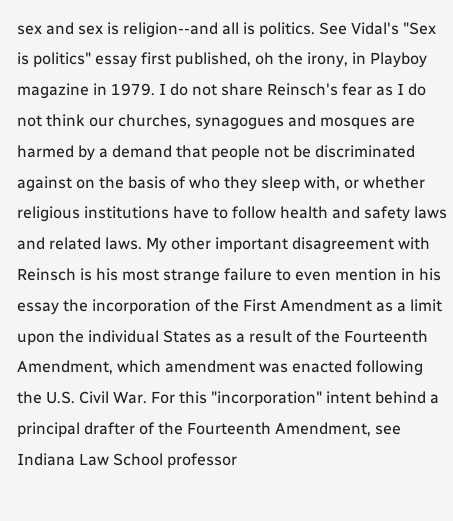sex and sex is religion--and all is politics. See Vidal's "Sex is politics" essay first published, oh the irony, in Playboy magazine in 1979. I do not share Reinsch's fear as I do not think our churches, synagogues and mosques are harmed by a demand that people not be discriminated against on the basis of who they sleep with, or whether religious institutions have to follow health and safety laws and related laws. My other important disagreement with Reinsch is his most strange failure to even mention in his essay the incorporation of the First Amendment as a limit upon the individual States as a result of the Fourteenth Amendment, which amendment was enacted following the U.S. Civil War. For this "incorporation" intent behind a principal drafter of the Fourteenth Amendment, see Indiana Law School professor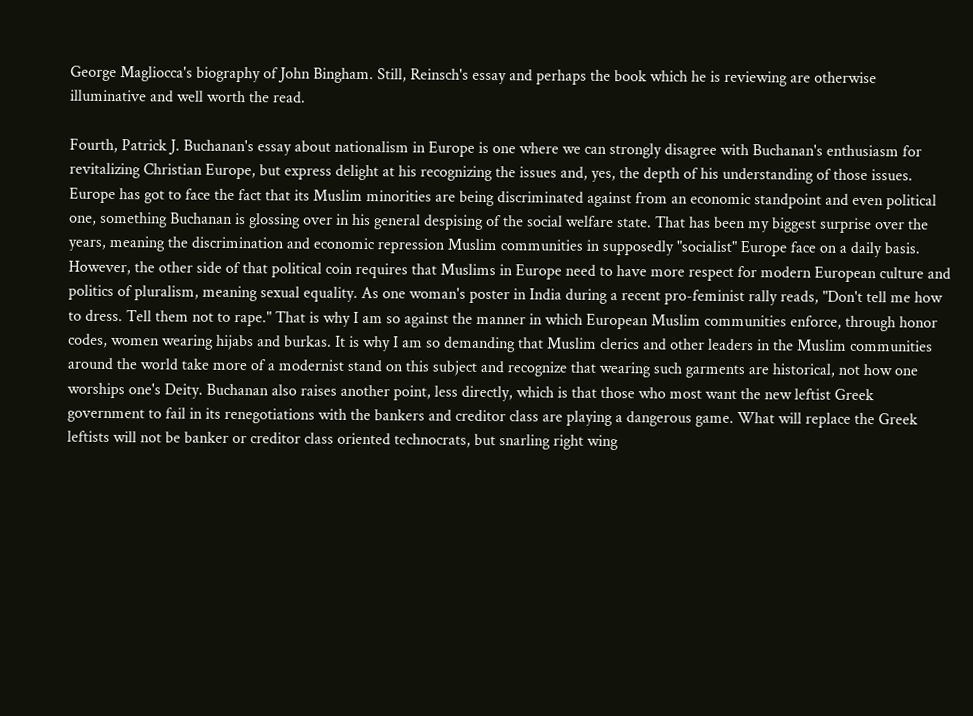George Magliocca's biography of John Bingham. Still, Reinsch's essay and perhaps the book which he is reviewing are otherwise illuminative and well worth the read.

Fourth, Patrick J. Buchanan's essay about nationalism in Europe is one where we can strongly disagree with Buchanan's enthusiasm for revitalizing Christian Europe, but express delight at his recognizing the issues and, yes, the depth of his understanding of those issues. Europe has got to face the fact that its Muslim minorities are being discriminated against from an economic standpoint and even political one, something Buchanan is glossing over in his general despising of the social welfare state. That has been my biggest surprise over the years, meaning the discrimination and economic repression Muslim communities in supposedly "socialist" Europe face on a daily basis. However, the other side of that political coin requires that Muslims in Europe need to have more respect for modern European culture and politics of pluralism, meaning sexual equality. As one woman's poster in India during a recent pro-feminist rally reads, "Don't tell me how to dress. Tell them not to rape." That is why I am so against the manner in which European Muslim communities enforce, through honor codes, women wearing hijabs and burkas. It is why I am so demanding that Muslim clerics and other leaders in the Muslim communities around the world take more of a modernist stand on this subject and recognize that wearing such garments are historical, not how one worships one's Deity. Buchanan also raises another point, less directly, which is that those who most want the new leftist Greek government to fail in its renegotiations with the bankers and creditor class are playing a dangerous game. What will replace the Greek leftists will not be banker or creditor class oriented technocrats, but snarling right wing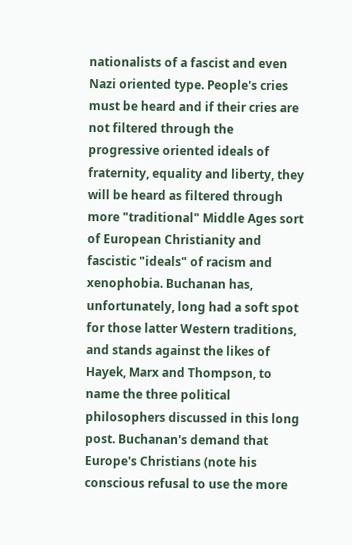nationalists of a fascist and even Nazi oriented type. People's cries must be heard and if their cries are not filtered through the progressive oriented ideals of fraternity, equality and liberty, they will be heard as filtered through more "traditional" Middle Ages sort of European Christianity and fascistic "ideals" of racism and xenophobia. Buchanan has, unfortunately, long had a soft spot for those latter Western traditions, and stands against the likes of Hayek, Marx and Thompson, to name the three political philosophers discussed in this long post. Buchanan's demand that Europe's Christians (note his conscious refusal to use the more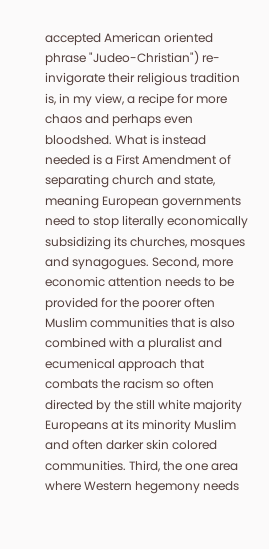accepted American oriented phrase "Judeo-Christian") re-invigorate their religious tradition is, in my view, a recipe for more chaos and perhaps even bloodshed. What is instead needed is a First Amendment of separating church and state, meaning European governments need to stop literally economically subsidizing its churches, mosques and synagogues. Second, more economic attention needs to be provided for the poorer often Muslim communities that is also combined with a pluralist and ecumenical approach that combats the racism so often directed by the still white majority Europeans at its minority Muslim and often darker skin colored communities. Third, the one area where Western hegemony needs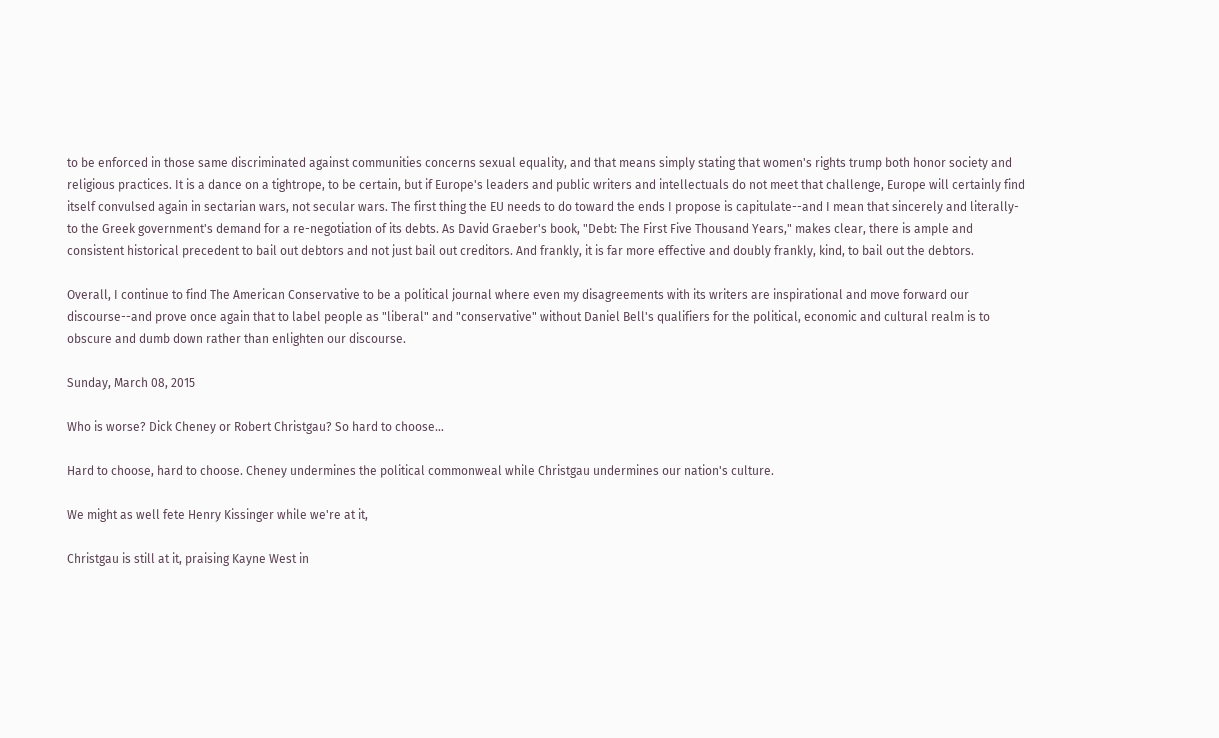to be enforced in those same discriminated against communities concerns sexual equality, and that means simply stating that women's rights trump both honor society and religious practices. It is a dance on a tightrope, to be certain, but if Europe's leaders and public writers and intellectuals do not meet that challenge, Europe will certainly find itself convulsed again in sectarian wars, not secular wars. The first thing the EU needs to do toward the ends I propose is capitulate--and I mean that sincerely and literally-to the Greek government's demand for a re-negotiation of its debts. As David Graeber's book, "Debt: The First Five Thousand Years," makes clear, there is ample and consistent historical precedent to bail out debtors and not just bail out creditors. And frankly, it is far more effective and doubly frankly, kind, to bail out the debtors.

Overall, I continue to find The American Conservative to be a political journal where even my disagreements with its writers are inspirational and move forward our discourse--and prove once again that to label people as "liberal" and "conservative" without Daniel Bell's qualifiers for the political, economic and cultural realm is to obscure and dumb down rather than enlighten our discourse.

Sunday, March 08, 2015

Who is worse? Dick Cheney or Robert Christgau? So hard to choose...

Hard to choose, hard to choose. Cheney undermines the political commonweal while Christgau undermines our nation's culture.

We might as well fete Henry Kissinger while we're at it,

Christgau is still at it, praising Kayne West in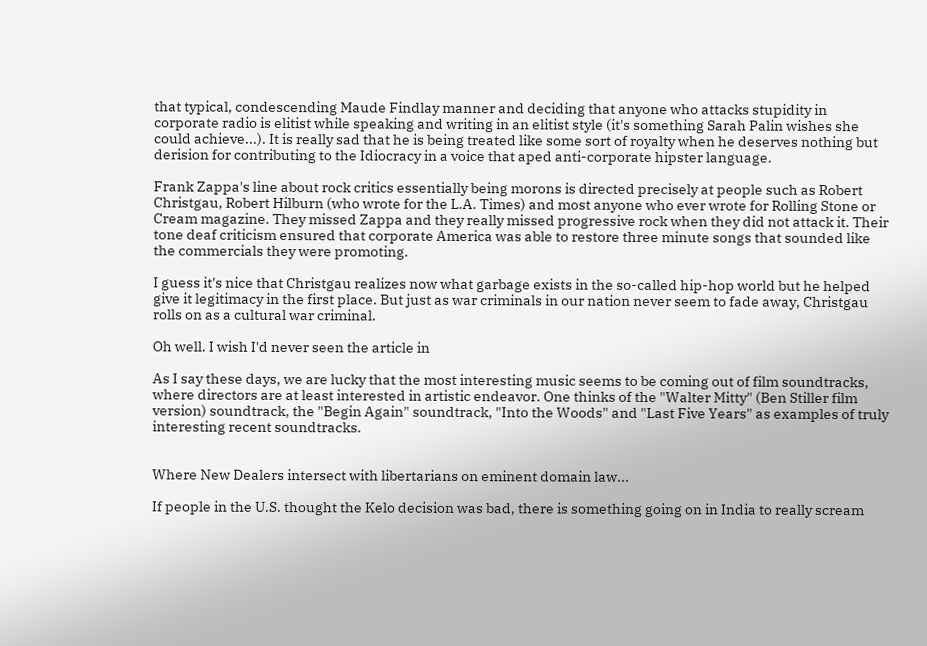that typical, condescending Maude Findlay manner and deciding that anyone who attacks stupidity in corporate radio is elitist while speaking and writing in an elitist style (it's something Sarah Palin wishes she could achieve...). It is really sad that he is being treated like some sort of royalty when he deserves nothing but derision for contributing to the Idiocracy in a voice that aped anti-corporate hipster language.

Frank Zappa's line about rock critics essentially being morons is directed precisely at people such as Robert Christgau, Robert Hilburn (who wrote for the L.A. Times) and most anyone who ever wrote for Rolling Stone or Cream magazine. They missed Zappa and they really missed progressive rock when they did not attack it. Their tone deaf criticism ensured that corporate America was able to restore three minute songs that sounded like the commercials they were promoting.

I guess it's nice that Christgau realizes now what garbage exists in the so-called hip-hop world but he helped give it legitimacy in the first place. But just as war criminals in our nation never seem to fade away, Christgau rolls on as a cultural war criminal.

Oh well. I wish I'd never seen the article in

As I say these days, we are lucky that the most interesting music seems to be coming out of film soundtracks, where directors are at least interested in artistic endeavor. One thinks of the "Walter Mitty" (Ben Stiller film version) soundtrack, the "Begin Again" soundtrack, "Into the Woods" and "Last Five Years" as examples of truly interesting recent soundtracks.


Where New Dealers intersect with libertarians on eminent domain law...

If people in the U.S. thought the Kelo decision was bad, there is something going on in India to really scream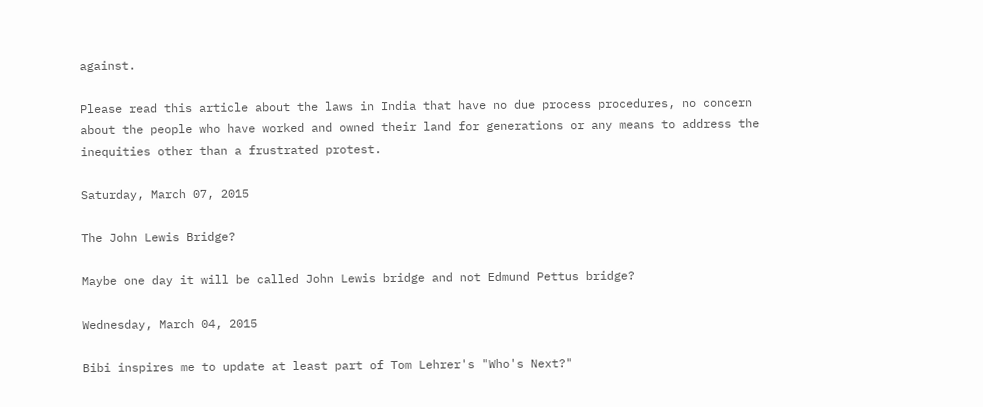against.

Please read this article about the laws in India that have no due process procedures, no concern about the people who have worked and owned their land for generations or any means to address the inequities other than a frustrated protest.

Saturday, March 07, 2015

The John Lewis Bridge?

Maybe one day it will be called John Lewis bridge and not Edmund Pettus bridge?

Wednesday, March 04, 2015

Bibi inspires me to update at least part of Tom Lehrer's "Who's Next?"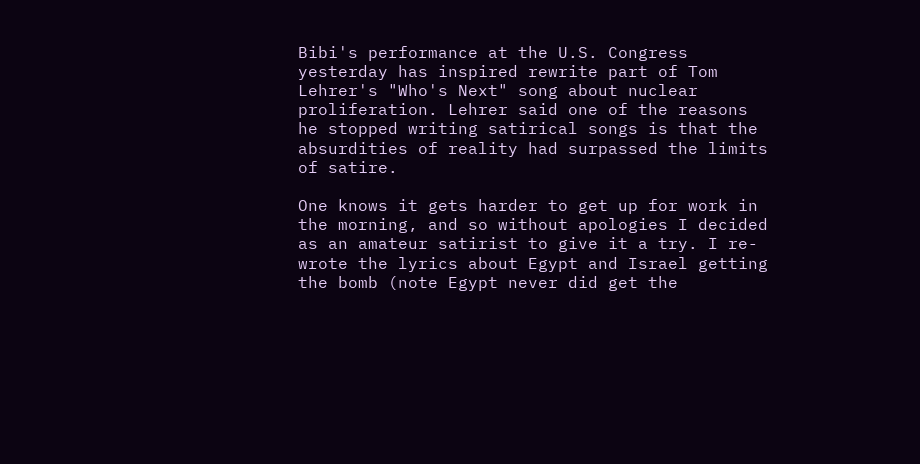Bibi's performance at the U.S. Congress yesterday has inspired rewrite part of Tom Lehrer's "Who's Next" song about nuclear proliferation. Lehrer said one of the reasons he stopped writing satirical songs is that the absurdities of reality had surpassed the limits of satire.

One knows it gets harder to get up for work in the morning, and so without apologies I decided as an amateur satirist to give it a try. I re-wrote the lyrics about Egypt and Israel getting the bomb (note Egypt never did get the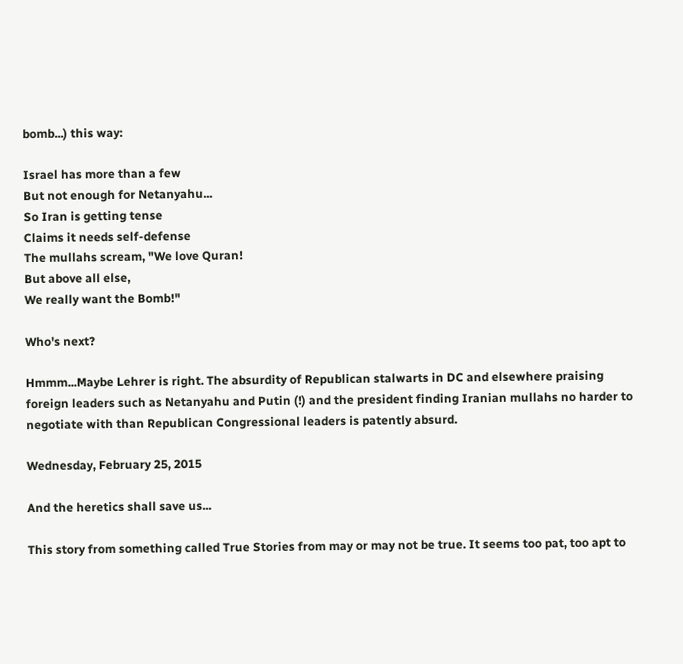bomb...) this way:

Israel has more than a few
But not enough for Netanyahu...
So Iran is getting tense
Claims it needs self-defense
The mullahs scream, "We love Quran!
But above all else,
We really want the Bomb!"

Who's next?

Hmmm...Maybe Lehrer is right. The absurdity of Republican stalwarts in DC and elsewhere praising foreign leaders such as Netanyahu and Putin (!) and the president finding Iranian mullahs no harder to negotiate with than Republican Congressional leaders is patently absurd.

Wednesday, February 25, 2015

And the heretics shall save us...

This story from something called True Stories from may or may not be true. It seems too pat, too apt to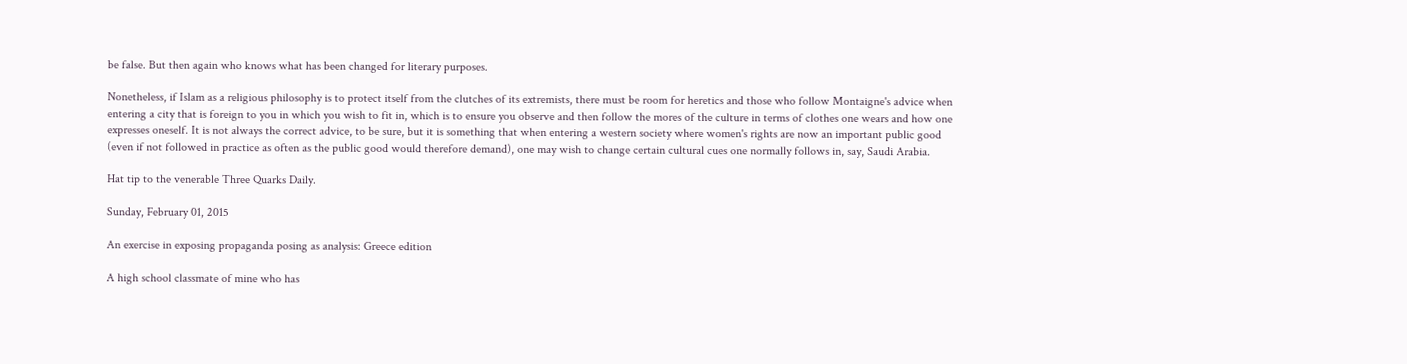be false. But then again who knows what has been changed for literary purposes.

Nonetheless, if Islam as a religious philosophy is to protect itself from the clutches of its extremists, there must be room for heretics and those who follow Montaigne's advice when entering a city that is foreign to you in which you wish to fit in, which is to ensure you observe and then follow the mores of the culture in terms of clothes one wears and how one expresses oneself. It is not always the correct advice, to be sure, but it is something that when entering a western society where women's rights are now an important public good (even if not followed in practice as often as the public good would therefore demand), one may wish to change certain cultural cues one normally follows in, say, Saudi Arabia.

Hat tip to the venerable Three Quarks Daily.

Sunday, February 01, 2015

An exercise in exposing propaganda posing as analysis: Greece edition

A high school classmate of mine who has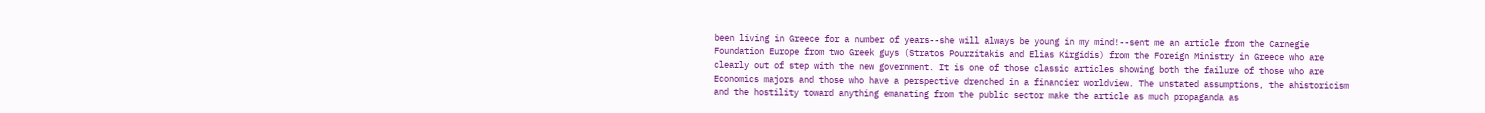been living in Greece for a number of years--she will always be young in my mind!--sent me an article from the Carnegie Foundation Europe from two Greek guys (Stratos Pourzitakis and Elias Kirgidis) from the Foreign Ministry in Greece who are clearly out of step with the new government. It is one of those classic articles showing both the failure of those who are Economics majors and those who have a perspective drenched in a financier worldview. The unstated assumptions, the ahistoricism and the hostility toward anything emanating from the public sector make the article as much propaganda as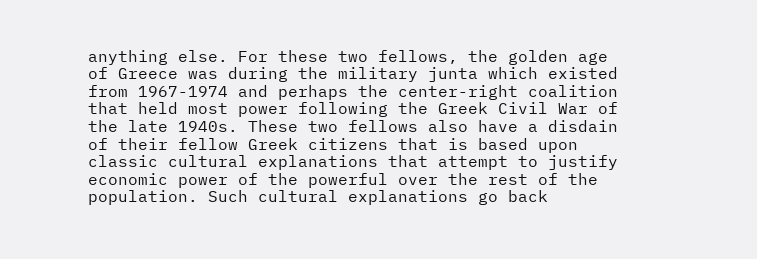anything else. For these two fellows, the golden age of Greece was during the military junta which existed from 1967-1974 and perhaps the center-right coalition that held most power following the Greek Civil War of the late 1940s. These two fellows also have a disdain of their fellow Greek citizens that is based upon classic cultural explanations that attempt to justify economic power of the powerful over the rest of the population. Such cultural explanations go back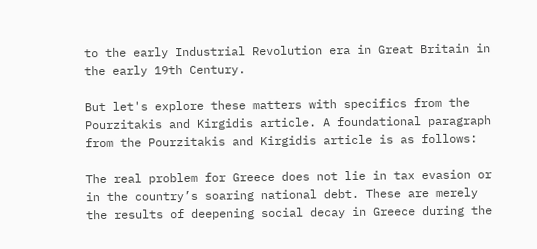to the early Industrial Revolution era in Great Britain in the early 19th Century.

But let's explore these matters with specifics from the Pourzitakis and Kirgidis article. A foundational paragraph from the Pourzitakis and Kirgidis article is as follows:

The real problem for Greece does not lie in tax evasion or in the country’s soaring national debt. These are merely the results of deepening social decay in Greece during the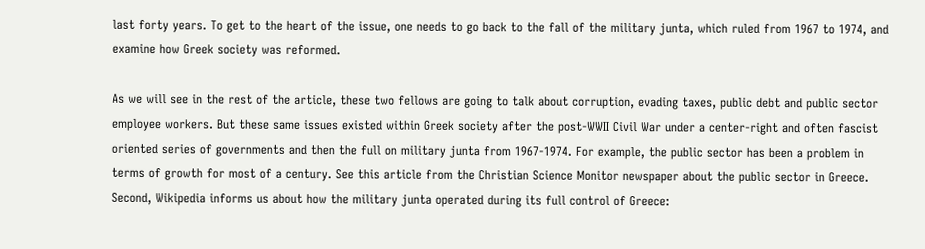last forty years. To get to the heart of the issue, one needs to go back to the fall of the military junta, which ruled from 1967 to 1974, and examine how Greek society was reformed.

As we will see in the rest of the article, these two fellows are going to talk about corruption, evading taxes, public debt and public sector employee workers. But these same issues existed within Greek society after the post-WWII Civil War under a center-right and often fascist oriented series of governments and then the full on military junta from 1967-1974. For example, the public sector has been a problem in terms of growth for most of a century. See this article from the Christian Science Monitor newspaper about the public sector in Greece. Second, Wikipedia informs us about how the military junta operated during its full control of Greece: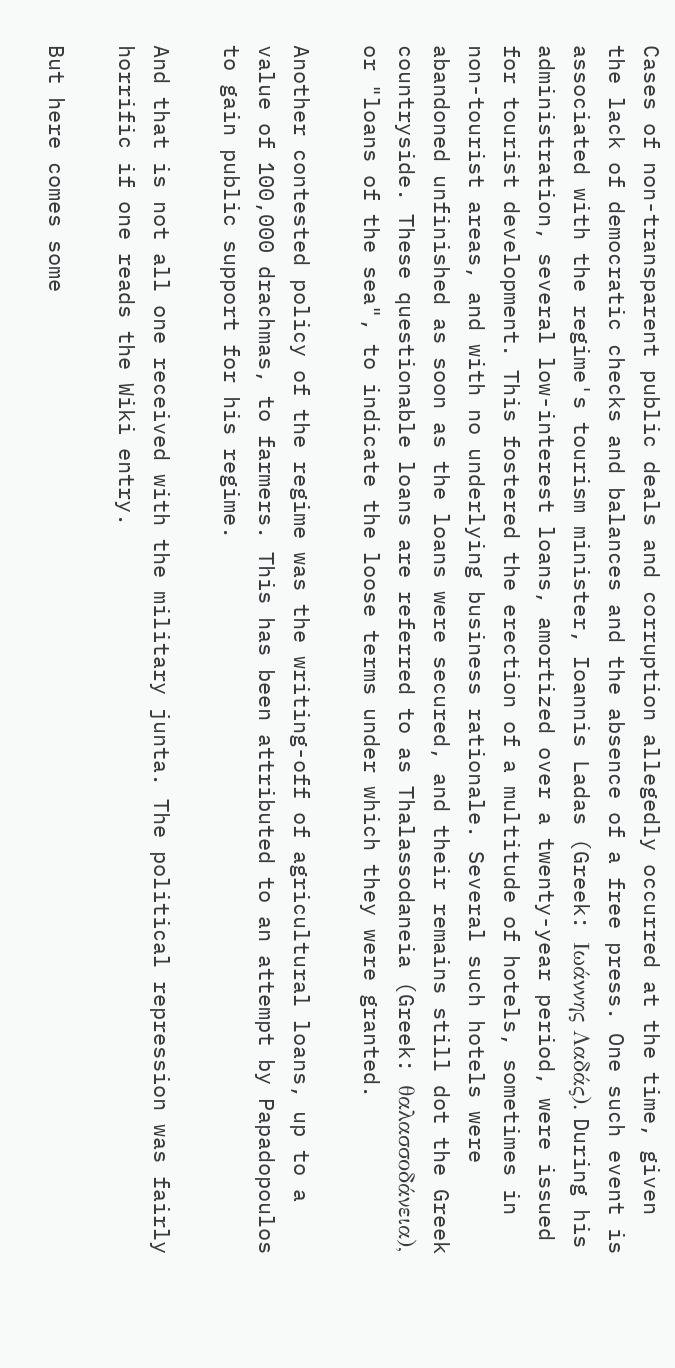Cases of non-transparent public deals and corruption allegedly occurred at the time, given the lack of democratic checks and balances and the absence of a free press. One such event is associated with the regime's tourism minister, Ioannis Ladas (Greek: Ιωάννης Λαδάς). During his administration, several low-interest loans, amortized over a twenty-year period, were issued for tourist development. This fostered the erection of a multitude of hotels, sometimes in non-tourist areas, and with no underlying business rationale. Several such hotels were abandoned unfinished as soon as the loans were secured, and their remains still dot the Greek countryside. These questionable loans are referred to as Thalassodaneia (Greek: θαλασσοδάνεια), or "loans of the sea", to indicate the loose terms under which they were granted.

Another contested policy of the regime was the writing-off of agricultural loans, up to a value of 100,000 drachmas, to farmers. This has been attributed to an attempt by Papadopoulos to gain public support for his regime.

And that is not all one received with the military junta. The political repression was fairly horrific if one reads the Wiki entry.

But here comes some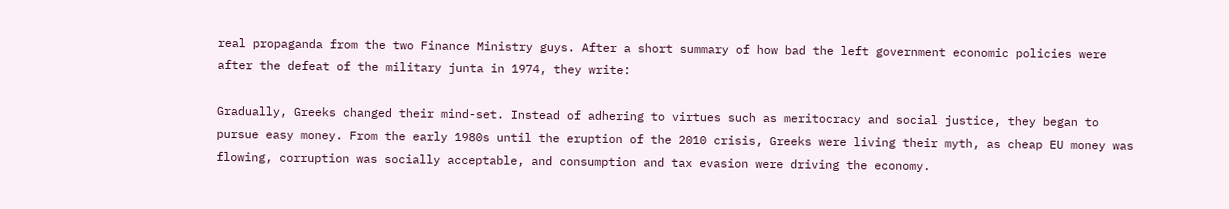real propaganda from the two Finance Ministry guys. After a short summary of how bad the left government economic policies were after the defeat of the military junta in 1974, they write:

Gradually, Greeks changed their mind-set. Instead of adhering to virtues such as meritocracy and social justice, they began to pursue easy money. From the early 1980s until the eruption of the 2010 crisis, Greeks were living their myth, as cheap EU money was flowing, corruption was socially acceptable, and consumption and tax evasion were driving the economy.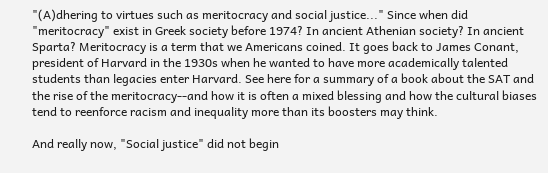"(A)dhering to virtues such as meritocracy and social justice..." Since when did "meritocracy" exist in Greek society before 1974? In ancient Athenian society? In ancient Sparta? Meritocracy is a term that we Americans coined. It goes back to James Conant, president of Harvard in the 1930s when he wanted to have more academically talented students than legacies enter Harvard. See here for a summary of a book about the SAT and the rise of the meritocracy--and how it is often a mixed blessing and how the cultural biases tend to reenforce racism and inequality more than its boosters may think.

And really now, "Social justice" did not begin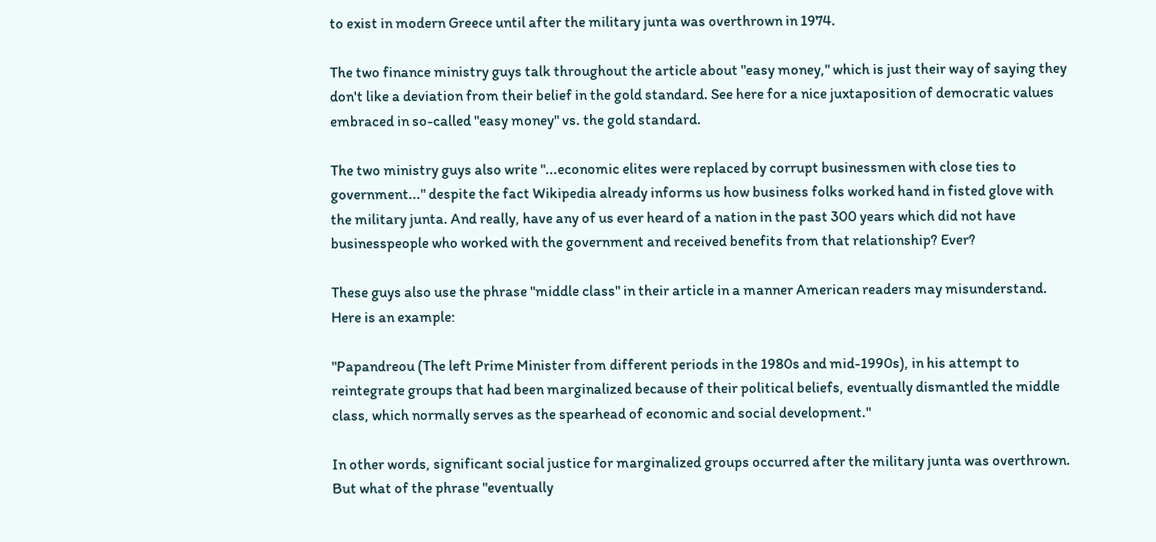to exist in modern Greece until after the military junta was overthrown in 1974.

The two finance ministry guys talk throughout the article about "easy money," which is just their way of saying they don't like a deviation from their belief in the gold standard. See here for a nice juxtaposition of democratic values embraced in so-called "easy money" vs. the gold standard.

The two ministry guys also write "...economic elites were replaced by corrupt businessmen with close ties to government..." despite the fact Wikipedia already informs us how business folks worked hand in fisted glove with the military junta. And really, have any of us ever heard of a nation in the past 300 years which did not have businesspeople who worked with the government and received benefits from that relationship? Ever?

These guys also use the phrase "middle class" in their article in a manner American readers may misunderstand. Here is an example:

"Papandreou (The left Prime Minister from different periods in the 1980s and mid-1990s), in his attempt to reintegrate groups that had been marginalized because of their political beliefs, eventually dismantled the middle class, which normally serves as the spearhead of economic and social development."

In other words, significant social justice for marginalized groups occurred after the military junta was overthrown. But what of the phrase "eventually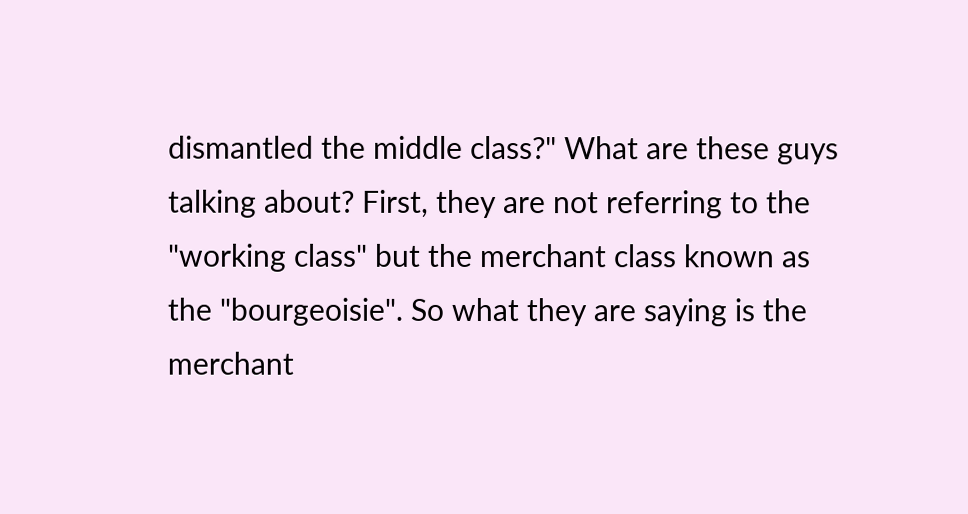dismantled the middle class?" What are these guys talking about? First, they are not referring to the "working class" but the merchant class known as the "bourgeoisie". So what they are saying is the merchant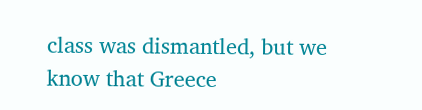class was dismantled, but we know that Greece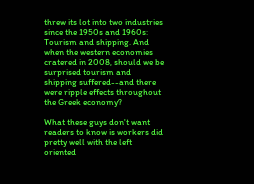threw its lot into two industries since the 1950s and 1960s: Tourism and shipping. And when the western economies cratered in 2008, should we be surprised tourism and shipping suffered--and there were ripple effects throughout the Greek economy?

What these guys don't want readers to know is workers did pretty well with the left oriented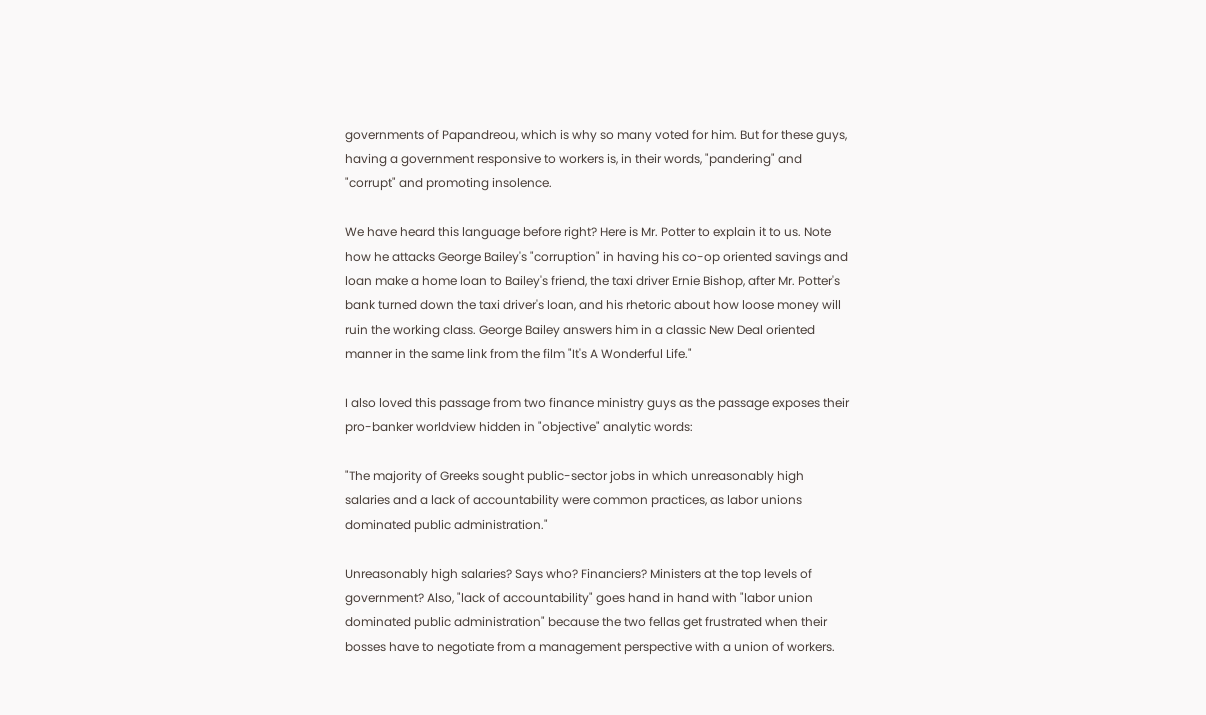governments of Papandreou, which is why so many voted for him. But for these guys, having a government responsive to workers is, in their words, "pandering" and "corrupt" and promoting insolence.

We have heard this language before right? Here is Mr. Potter to explain it to us. Note how he attacks George Bailey's "corruption" in having his co-op oriented savings and loan make a home loan to Bailey's friend, the taxi driver Ernie Bishop, after Mr. Potter's bank turned down the taxi driver's loan, and his rhetoric about how loose money will ruin the working class. George Bailey answers him in a classic New Deal oriented manner in the same link from the film "It's A Wonderful Life."

I also loved this passage from two finance ministry guys as the passage exposes their pro-banker worldview hidden in "objective" analytic words:

"The majority of Greeks sought public-sector jobs in which unreasonably high salaries and a lack of accountability were common practices, as labor unions dominated public administration."

Unreasonably high salaries? Says who? Financiers? Ministers at the top levels of government? Also, "lack of accountability" goes hand in hand with "labor union dominated public administration" because the two fellas get frustrated when their bosses have to negotiate from a management perspective with a union of workers.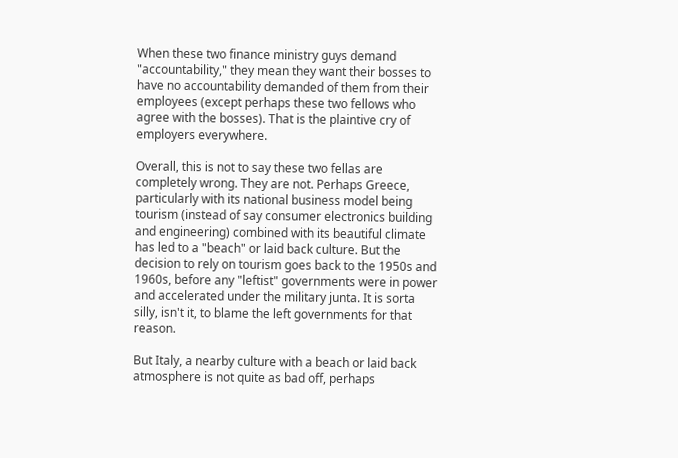When these two finance ministry guys demand "accountability," they mean they want their bosses to have no accountability demanded of them from their employees (except perhaps these two fellows who agree with the bosses). That is the plaintive cry of employers everywhere.

Overall, this is not to say these two fellas are completely wrong. They are not. Perhaps Greece, particularly with its national business model being tourism (instead of say consumer electronics building and engineering) combined with its beautiful climate has led to a "beach" or laid back culture. But the decision to rely on tourism goes back to the 1950s and 1960s, before any "leftist" governments were in power and accelerated under the military junta. It is sorta silly, isn't it, to blame the left governments for that reason.

But Italy, a nearby culture with a beach or laid back atmosphere is not quite as bad off, perhaps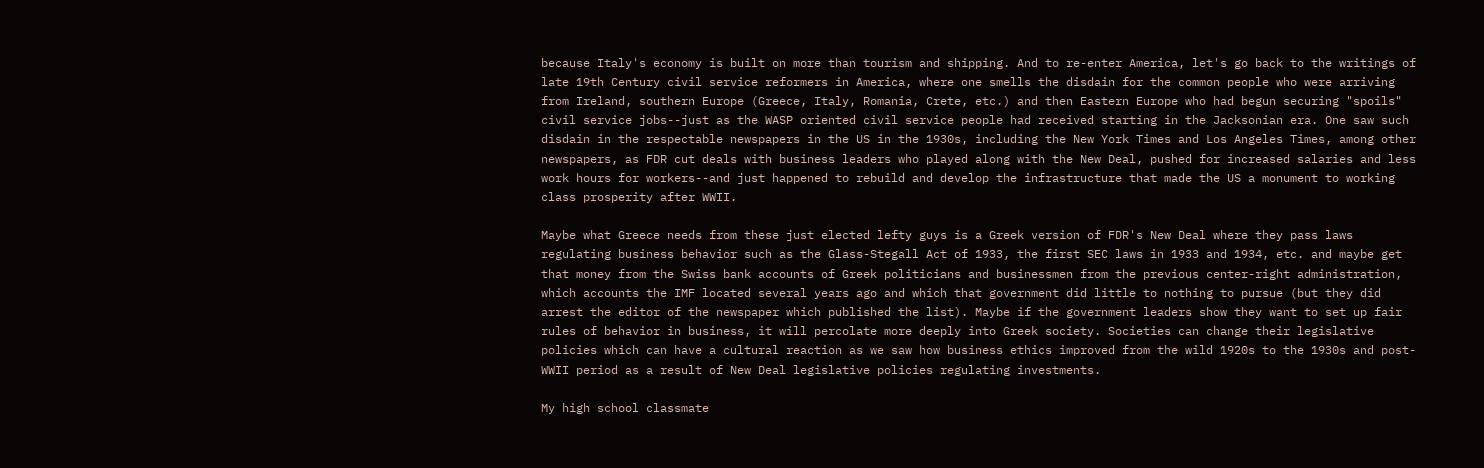because Italy's economy is built on more than tourism and shipping. And to re-enter America, let's go back to the writings of late 19th Century civil service reformers in America, where one smells the disdain for the common people who were arriving from Ireland, southern Europe (Greece, Italy, Romania, Crete, etc.) and then Eastern Europe who had begun securing "spoils" civil service jobs--just as the WASP oriented civil service people had received starting in the Jacksonian era. One saw such disdain in the respectable newspapers in the US in the 1930s, including the New York Times and Los Angeles Times, among other newspapers, as FDR cut deals with business leaders who played along with the New Deal, pushed for increased salaries and less work hours for workers--and just happened to rebuild and develop the infrastructure that made the US a monument to working class prosperity after WWII.

Maybe what Greece needs from these just elected lefty guys is a Greek version of FDR's New Deal where they pass laws regulating business behavior such as the Glass-Stegall Act of 1933, the first SEC laws in 1933 and 1934, etc. and maybe get that money from the Swiss bank accounts of Greek politicians and businessmen from the previous center-right administration, which accounts the IMF located several years ago and which that government did little to nothing to pursue (but they did arrest the editor of the newspaper which published the list). Maybe if the government leaders show they want to set up fair rules of behavior in business, it will percolate more deeply into Greek society. Societies can change their legislative policies which can have a cultural reaction as we saw how business ethics improved from the wild 1920s to the 1930s and post-WWII period as a result of New Deal legislative policies regulating investments.

My high school classmate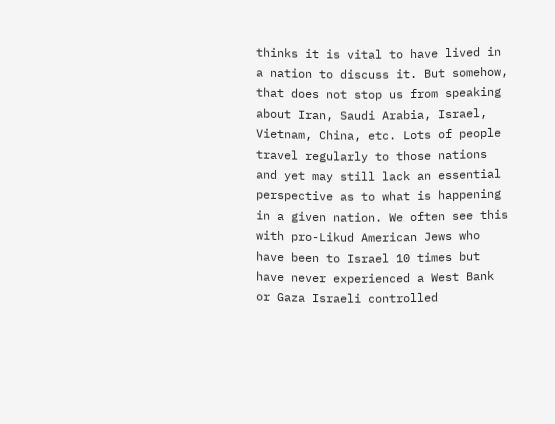thinks it is vital to have lived in a nation to discuss it. But somehow, that does not stop us from speaking about Iran, Saudi Arabia, Israel, Vietnam, China, etc. Lots of people travel regularly to those nations and yet may still lack an essential perspective as to what is happening in a given nation. We often see this with pro-Likud American Jews who have been to Israel 10 times but have never experienced a West Bank or Gaza Israeli controlled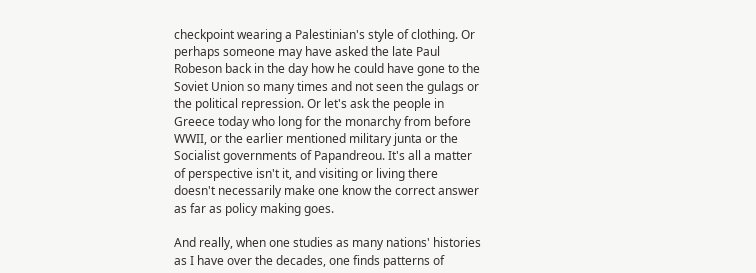checkpoint wearing a Palestinian's style of clothing. Or perhaps someone may have asked the late Paul Robeson back in the day how he could have gone to the Soviet Union so many times and not seen the gulags or the political repression. Or let's ask the people in Greece today who long for the monarchy from before WWII, or the earlier mentioned military junta or the Socialist governments of Papandreou. It's all a matter of perspective isn't it, and visiting or living there doesn't necessarily make one know the correct answer as far as policy making goes.

And really, when one studies as many nations' histories as I have over the decades, one finds patterns of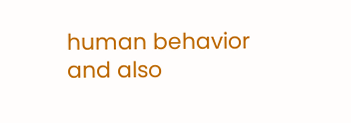human behavior and also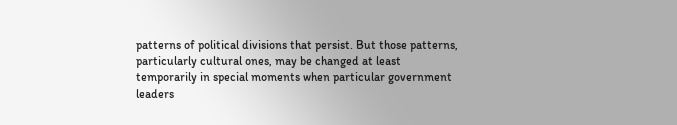patterns of political divisions that persist. But those patterns, particularly cultural ones, may be changed at least temporarily in special moments when particular government leaders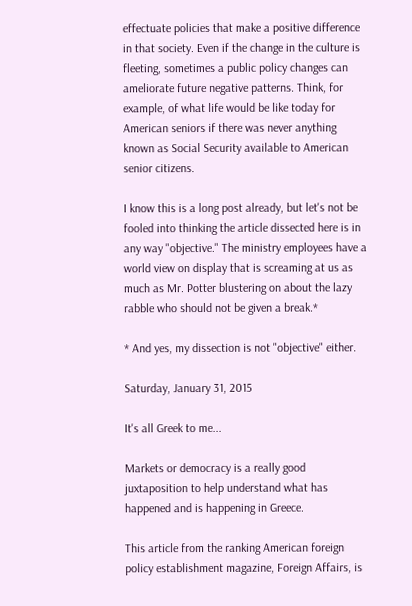effectuate policies that make a positive difference in that society. Even if the change in the culture is fleeting, sometimes a public policy changes can ameliorate future negative patterns. Think, for example, of what life would be like today for American seniors if there was never anything known as Social Security available to American senior citizens.

I know this is a long post already, but let's not be fooled into thinking the article dissected here is in any way "objective." The ministry employees have a world view on display that is screaming at us as much as Mr. Potter blustering on about the lazy rabble who should not be given a break.*

* And yes, my dissection is not "objective" either.

Saturday, January 31, 2015

It's all Greek to me...

Markets or democracy is a really good juxtaposition to help understand what has happened and is happening in Greece.

This article from the ranking American foreign policy establishment magazine, Foreign Affairs, is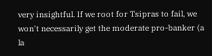very insightful. If we root for Tsipras to fail, we won't necessarily get the moderate pro-banker (a la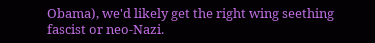Obama), we'd likely get the right wing seething fascist or neo-Nazi.